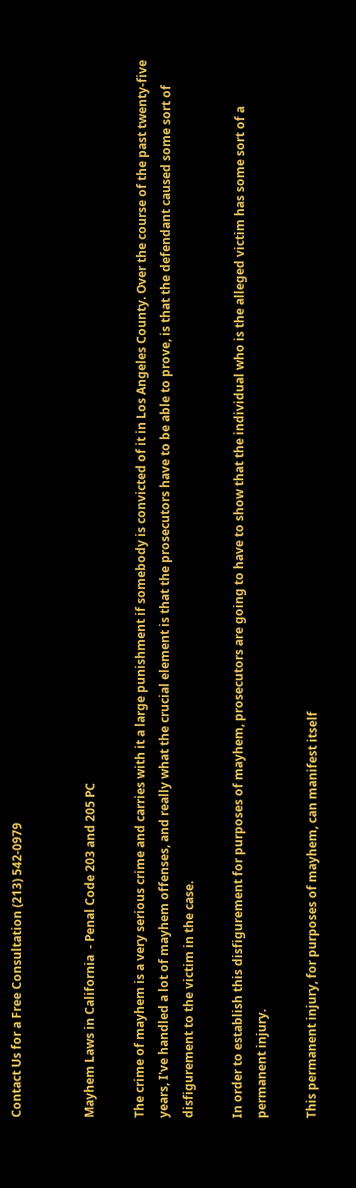Contact Us for a Free Consultation (213) 542-0979


Mayhem Laws in California  - Penal Code 203 and 205 PC

The crime of mayhem is a very serious crime and carries with it a large punishment if somebody is convicted of it in Los Angeles County. Over the course of the past twenty-five years, I've handled a lot of mayhem offenses, and really what the crucial element is that the prosecutors have to be able to prove, is that the defendant caused some sort of disfigurement to the victim in the case.

In order to establish this disfigurement for purposes of mayhem, prosecutors are going to have to show that the individual who is the alleged victim has some sort of a permanent injury.

This permanent injury, for purposes of mayhem, can manifest itself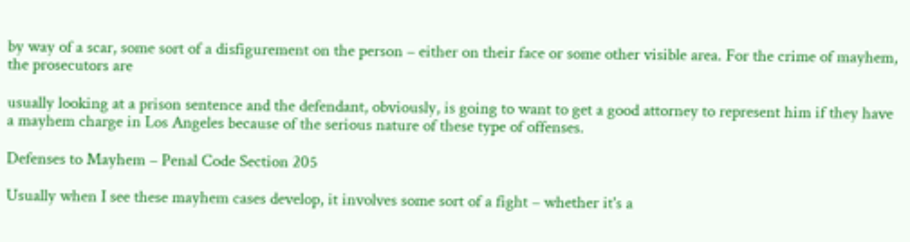by way of a scar, some sort of a disfigurement on the person – either on their face or some other visible area. For the crime of mayhem, the prosecutors are

usually looking at a prison sentence and the defendant, obviously, is going to want to get a good attorney to represent him if they have a mayhem charge in Los Angeles because of the serious nature of these type of offenses.

Defenses to Mayhem – Penal Code Section 205

Usually when I see these mayhem cases develop, it involves some sort of a fight – whether it's a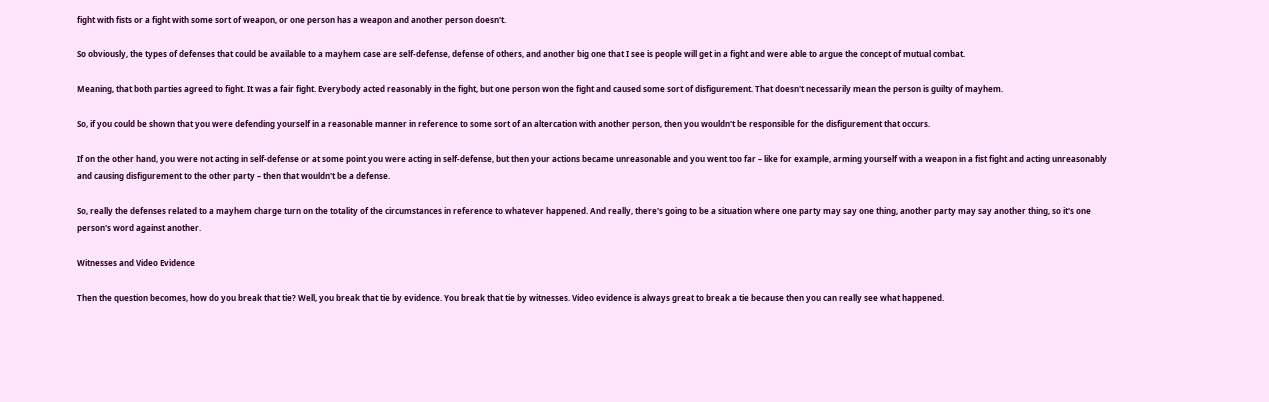fight with fists or a fight with some sort of weapon, or one person has a weapon and another person doesn't.

So obviously, the types of defenses that could be available to a mayhem case are self-defense, defense of others, and another big one that I see is people will get in a fight and were able to argue the concept of mutual combat.

Meaning, that both parties agreed to fight. It was a fair fight. Everybody acted reasonably in the fight, but one person won the fight and caused some sort of disfigurement. That doesn't necessarily mean the person is guilty of mayhem.

So, if you could be shown that you were defending yourself in a reasonable manner in reference to some sort of an altercation with another person, then you wouldn't be responsible for the disfigurement that occurs.

If on the other hand, you were not acting in self-defense or at some point you were acting in self-defense, but then your actions became unreasonable and you went too far – like for example, arming yourself with a weapon in a fist fight and acting unreasonably and causing disfigurement to the other party – then that wouldn't be a defense.

So, really the defenses related to a mayhem charge turn on the totality of the circumstances in reference to whatever happened. And really, there's going to be a situation where one party may say one thing, another party may say another thing, so it's one person's word against another.

Witnesses and Video Evidence

Then the question becomes, how do you break that tie? Well, you break that tie by evidence. You break that tie by witnesses. Video evidence is always great to break a tie because then you can really see what happened.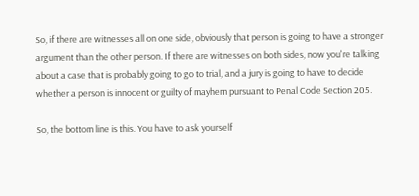So, if there are witnesses all on one side, obviously that person is going to have a stronger argument than the other person. If there are witnesses on both sides, now you're talking about a case that is probably going to go to trial, and a jury is going to have to decide whether a person is innocent or guilty of mayhem pursuant to Penal Code Section 205.

So, the bottom line is this. You have to ask yourself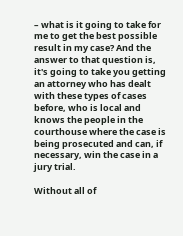– what is it going to take for me to get the best possible result in my case? And the answer to that question is, it's going to take you getting an attorney who has dealt with these types of cases before, who is local and knows the people in the courthouse where the case is being prosecuted and can, if necessary, win the case in a jury trial.

Without all of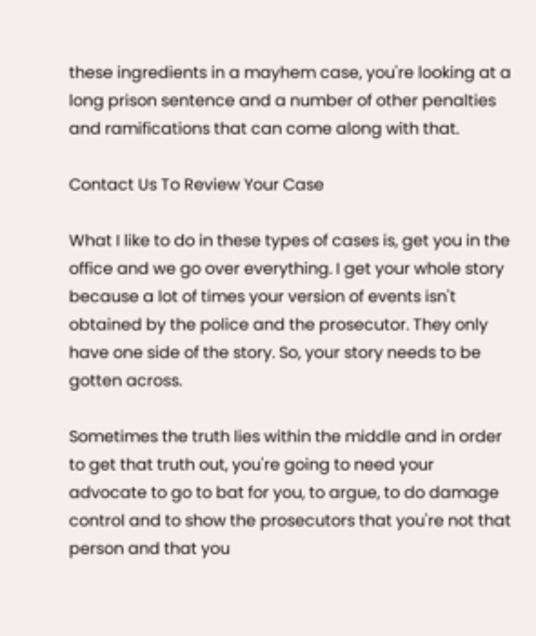these ingredients in a mayhem case, you're looking at a long prison sentence and a number of other penalties and ramifications that can come along with that.

Contact Us To Review Your Case

What I like to do in these types of cases is, get you in the office and we go over everything. I get your whole story because a lot of times your version of events isn't obtained by the police and the prosecutor. They only have one side of the story. So, your story needs to be gotten across.

Sometimes the truth lies within the middle and in order to get that truth out, you're going to need your advocate to go to bat for you, to argue, to do damage control and to show the prosecutors that you're not that person and that you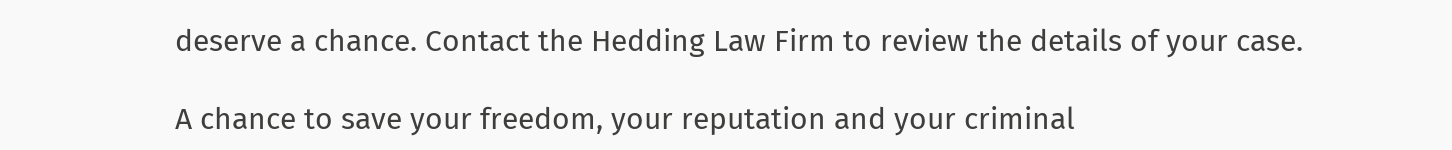deserve a chance. Contact the Hedding Law Firm to review the details of your case.

A chance to save your freedom, your reputation and your criminal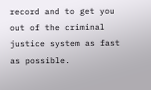record and to get you out of the criminal justice system as fast as possible.